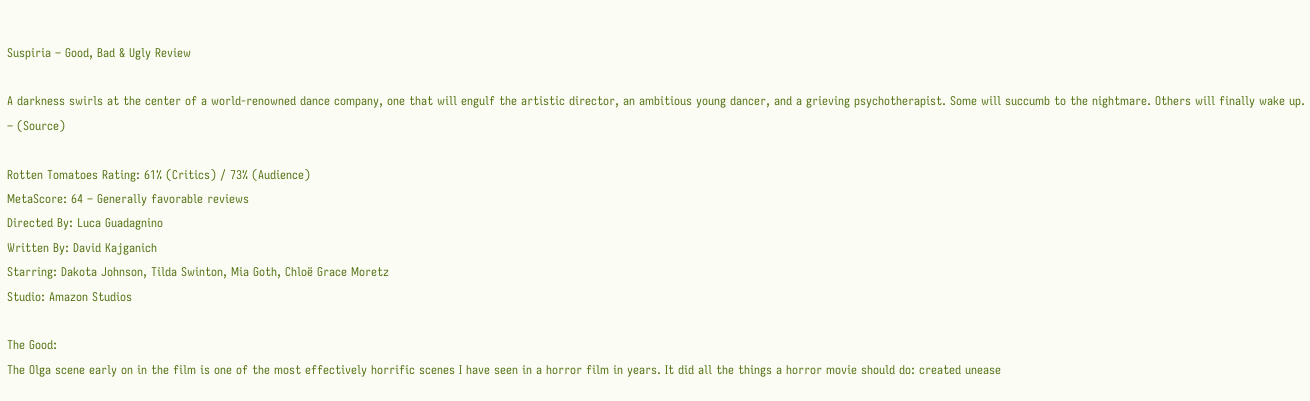Suspiria – Good, Bad & Ugly Review

A darkness swirls at the center of a world-renowned dance company, one that will engulf the artistic director, an ambitious young dancer, and a grieving psychotherapist. Some will succumb to the nightmare. Others will finally wake up. – (Source)

Rotten Tomatoes Rating: 61% (Critics) / 73% (Audience)
MetaScore: 64 – Generally favorable reviews
Directed By: Luca Guadagnino
Written By: David Kajganich
Starring: Dakota Johnson, Tilda Swinton, Mia Goth, Chloë Grace Moretz
Studio: Amazon Studios

The Good:
The Olga scene early on in the film is one of the most effectively horrific scenes I have seen in a horror film in years. It did all the things a horror movie should do: created unease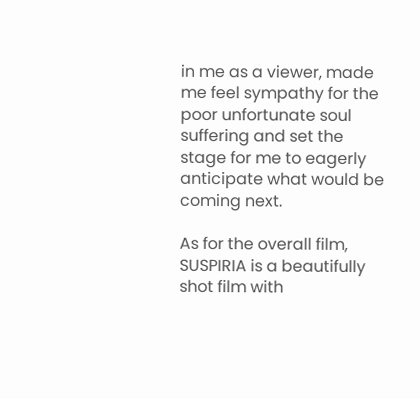in me as a viewer, made me feel sympathy for the poor unfortunate soul suffering and set the stage for me to eagerly anticipate what would be coming next.

As for the overall film, SUSPIRIA is a beautifully shot film with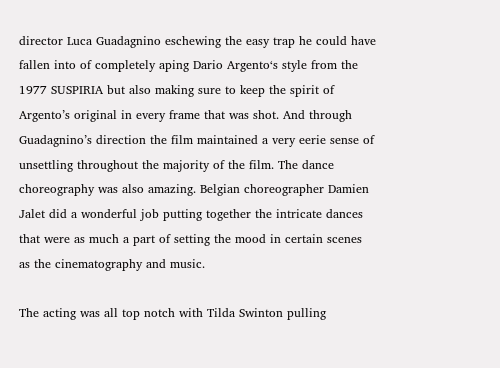director Luca Guadagnino eschewing the easy trap he could have fallen into of completely aping Dario Argento‘s style from the 1977 SUSPIRIA but also making sure to keep the spirit of Argento’s original in every frame that was shot. And through Guadagnino’s direction the film maintained a very eerie sense of unsettling throughout the majority of the film. The dance choreography was also amazing. Belgian choreographer Damien Jalet did a wonderful job putting together the intricate dances that were as much a part of setting the mood in certain scenes as the cinematography and music.

The acting was all top notch with Tilda Swinton pulling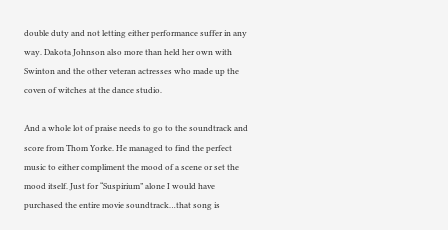double duty and not letting either performance suffer in any way. Dakota Johnson also more than held her own with Swinton and the other veteran actresses who made up the coven of witches at the dance studio.

And a whole lot of praise needs to go to the soundtrack and score from Thom Yorke. He managed to find the perfect music to either compliment the mood of a scene or set the mood itself. Just for “Suspirium” alone I would have purchased the entire movie soundtrack…that song is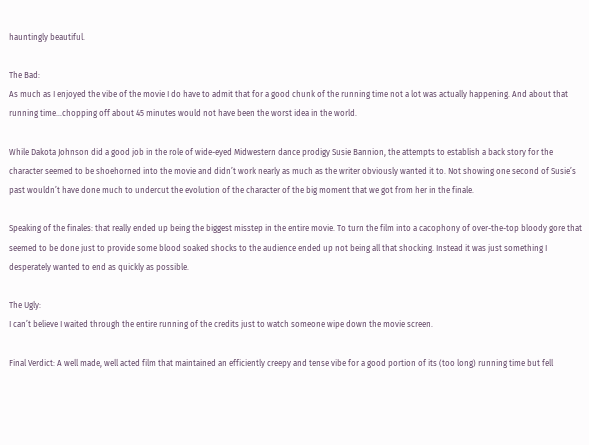hauntingly beautiful.

The Bad:
As much as I enjoyed the vibe of the movie I do have to admit that for a good chunk of the running time not a lot was actually happening. And about that running time…chopping off about 45 minutes would not have been the worst idea in the world.

While Dakota Johnson did a good job in the role of wide-eyed Midwestern dance prodigy Susie Bannion, the attempts to establish a back story for the character seemed to be shoehorned into the movie and didn’t work nearly as much as the writer obviously wanted it to. Not showing one second of Susie’s past wouldn’t have done much to undercut the evolution of the character of the big moment that we got from her in the finale.

Speaking of the finales: that really ended up being the biggest misstep in the entire movie. To turn the film into a cacophony of over-the-top bloody gore that seemed to be done just to provide some blood soaked shocks to the audience ended up not being all that shocking. Instead it was just something I desperately wanted to end as quickly as possible.

The Ugly:
I can’t believe I waited through the entire running of the credits just to watch someone wipe down the movie screen.

Final Verdict: A well made, well acted film that maintained an efficiently creepy and tense vibe for a good portion of its (too long) running time but fell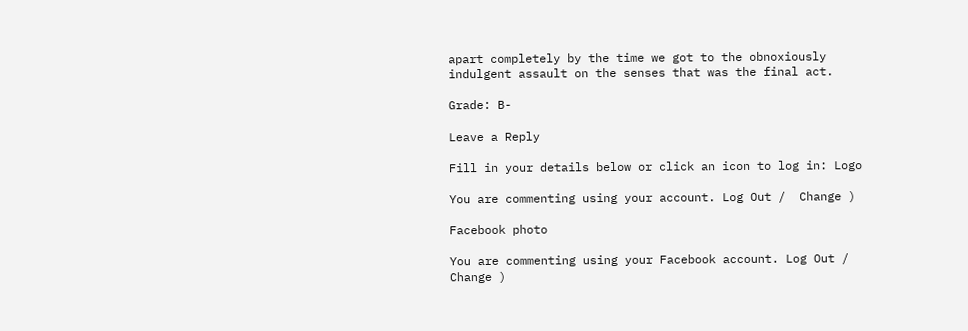apart completely by the time we got to the obnoxiously indulgent assault on the senses that was the final act.

Grade: B-

Leave a Reply

Fill in your details below or click an icon to log in: Logo

You are commenting using your account. Log Out /  Change )

Facebook photo

You are commenting using your Facebook account. Log Out /  Change )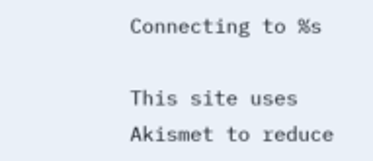Connecting to %s

This site uses Akismet to reduce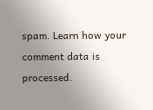spam. Learn how your comment data is processed.